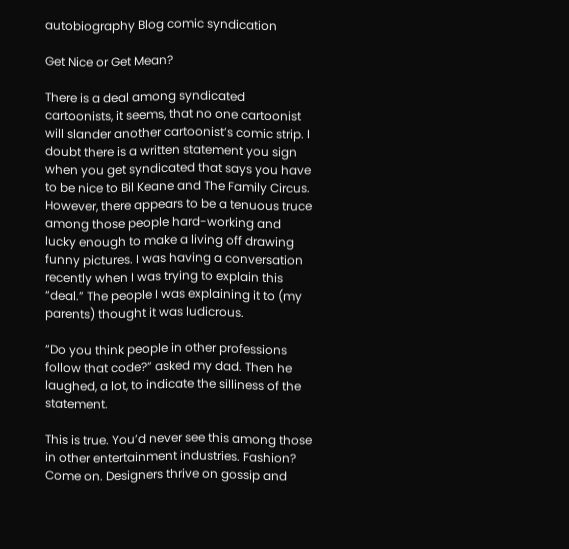autobiography Blog comic syndication

Get Nice or Get Mean?

There is a deal among syndicated cartoonists, it seems, that no one cartoonist will slander another cartoonist’s comic strip. I doubt there is a written statement you sign when you get syndicated that says you have to be nice to Bil Keane and The Family Circus. However, there appears to be a tenuous truce among those people hard-working and lucky enough to make a living off drawing funny pictures. I was having a conversation recently when I was trying to explain this “deal.” The people I was explaining it to (my parents) thought it was ludicrous.

“Do you think people in other professions follow that code?” asked my dad. Then he laughed, a lot, to indicate the silliness of the statement.

This is true. You’d never see this among those in other entertainment industries. Fashion? Come on. Designers thrive on gossip and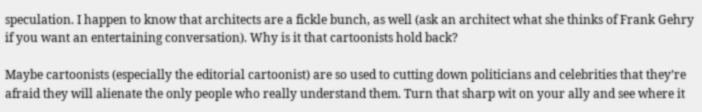speculation. I happen to know that architects are a fickle bunch, as well (ask an architect what she thinks of Frank Gehry if you want an entertaining conversation). Why is it that cartoonists hold back?

Maybe cartoonists (especially the editorial cartoonist) are so used to cutting down politicians and celebrities that they’re afraid they will alienate the only people who really understand them. Turn that sharp wit on your ally and see where it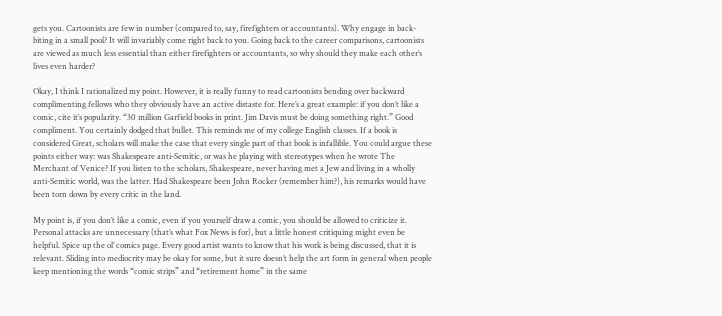gets you. Cartoonists are few in number (compared to, say, firefighters or accountants). Why engage in back-biting in a small pool? It will invariably come right back to you. Going back to the career comparisons, cartoonists are viewed as much less essential than either firefighters or accountants, so why should they make each other’s lives even harder?

Okay, I think I rationalized my point. However, it is really funny to read cartoonists bending over backward complimenting fellows who they obviously have an active distaste for. Here’s a great example: if you don’t like a comic, cite it’s popularity. “30 million Garfield books in print. Jim Davis must be doing something right.” Good compliment. You certainly dodged that bullet. This reminds me of my college English classes. If a book is considered Great, scholars will make the case that every single part of that book is infallible. You could argue these points either way: was Shakespeare anti-Semitic, or was he playing with stereotypes when he wrote The Merchant of Venice? If you listen to the scholars, Shakespeare, never having met a Jew and living in a wholly anti-Semitic world, was the latter. Had Shakespeare been John Rocker (remember him?), his remarks would have been torn down by every critic in the land.

My point is, if you don’t like a comic, even if you yourself draw a comic, you should be allowed to criticize it. Personal attacks are unnecessary (that’s what Fox News is for), but a little honest critiquing might even be helpful. Spice up the ol’ comics page. Every good artist wants to know that his work is being discussed, that it is relevant. Sliding into mediocrity may be okay for some, but it sure doesn’t help the art form in general when people keep mentioning the words “comic strips” and “retirement home” in the same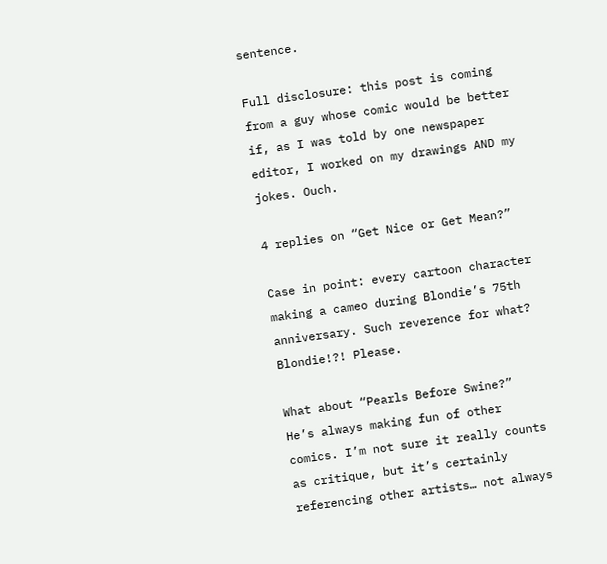sentence.

Full disclosure: this post is coming from a guy whose comic would be better if, as I was told by one newspaper editor, I worked on my drawings AND my jokes. Ouch.

4 replies on “Get Nice or Get Mean?”

Case in point: every cartoon character making a cameo during Blondie’s 75th anniversary. Such reverence for what? Blondie!?! Please.

What about “Pearls Before Swine?”
He’s always making fun of other comics. I’m not sure it really counts as critique, but it’s certainly referencing other artists… not always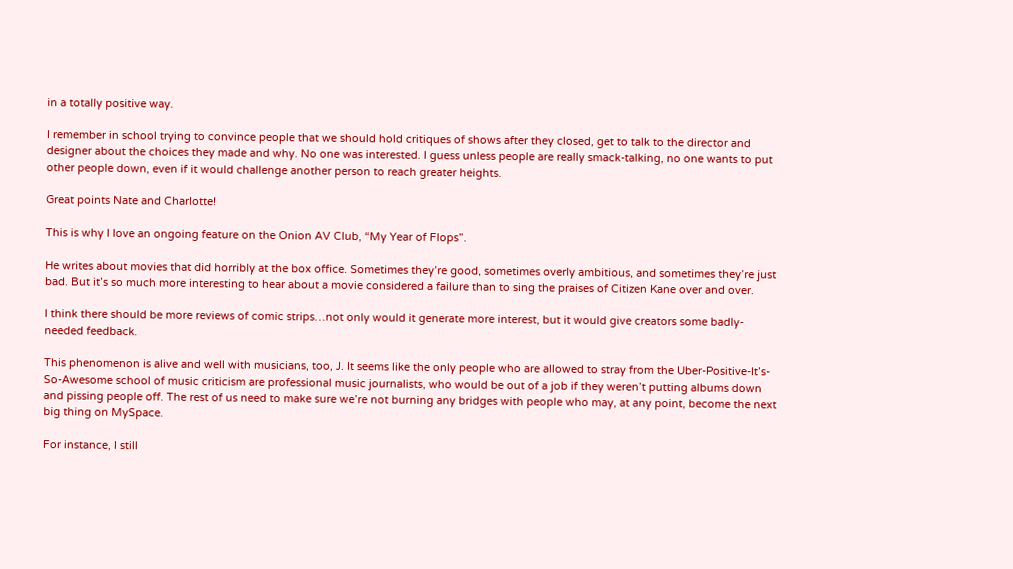in a totally positive way.

I remember in school trying to convince people that we should hold critiques of shows after they closed, get to talk to the director and designer about the choices they made and why. No one was interested. I guess unless people are really smack-talking, no one wants to put other people down, even if it would challenge another person to reach greater heights.

Great points Nate and Charlotte!

This is why I love an ongoing feature on the Onion AV Club, “My Year of Flops”.

He writes about movies that did horribly at the box office. Sometimes they’re good, sometimes overly ambitious, and sometimes they’re just bad. But it’s so much more interesting to hear about a movie considered a failure than to sing the praises of Citizen Kane over and over.

I think there should be more reviews of comic strips…not only would it generate more interest, but it would give creators some badly-needed feedback.

This phenomenon is alive and well with musicians, too, J. It seems like the only people who are allowed to stray from the Uber-Positive-It’s-So-Awesome school of music criticism are professional music journalists, who would be out of a job if they weren’t putting albums down and pissing people off. The rest of us need to make sure we’re not burning any bridges with people who may, at any point, become the next big thing on MySpace.

For instance, I still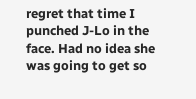regret that time I punched J-Lo in the face. Had no idea she was going to get so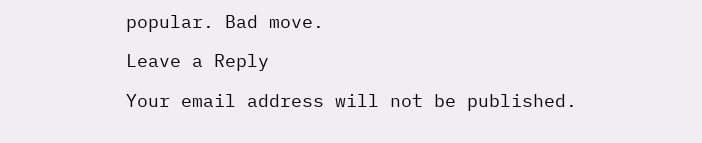popular. Bad move.

Leave a Reply

Your email address will not be published.